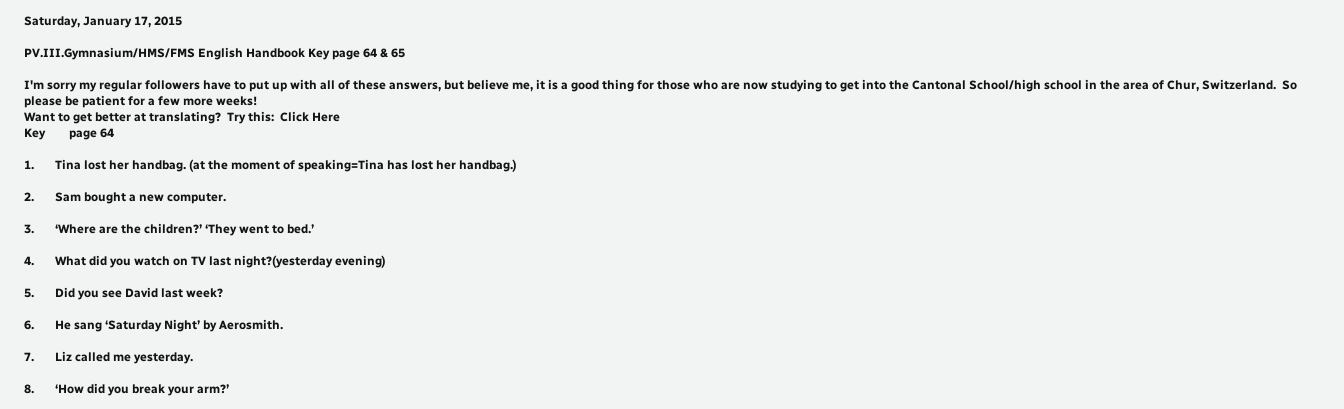Saturday, January 17, 2015

PV.III.Gymnasium/HMS/FMS English Handbook Key page 64 & 65

I'm sorry my regular followers have to put up with all of these answers, but believe me, it is a good thing for those who are now studying to get into the Cantonal School/high school in the area of Chur, Switzerland.  So please be patient for a few more weeks!
Want to get better at translating?  Try this:  Click Here
Key        page 64

1.       Tina lost her handbag. (at the moment of speaking=Tina has lost her handbag.)

2.       Sam bought a new computer.

3.       ‘Where are the children?’ ‘They went to bed.’

4.       What did you watch on TV last night?(yesterday evening)

5.       Did you see David last week?

6.       He sang ‘Saturday Night’ by Aerosmith.

7.       Liz called me yesterday.

8.       ‘How did you break your arm?’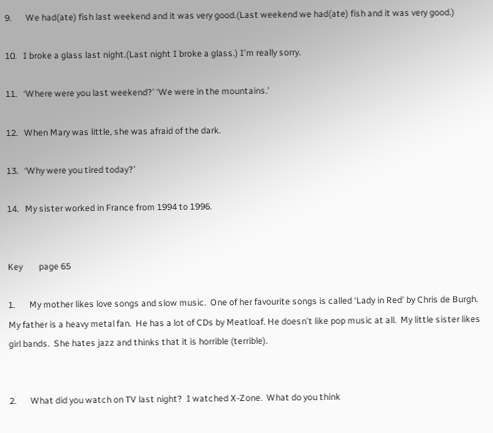9.       We had(ate) fish last weekend and it was very good.(Last weekend we had(ate) fish and it was very good.)

10.   I broke a glass last night.(Last night I broke a glass.) I’m really sorry.

11.   ‘Where were you last weekend?’ ‘We were in the mountains.’

12.   When Mary was little, she was afraid of the dark.

13.   ‘Why were you tired today?’

14.   My sister worked in France from 1994 to 1996.


Key        page 65

1.       My mother likes love songs and slow music.  One of her favourite songs is called ‘Lady in Red’ by Chris de Burgh.  My father is a heavy metal fan.  He has a lot of CDs by Meatloaf. He doesn’t like pop music at all.  My little sister likes girl bands.  She hates jazz and thinks that it is horrible (terrible).


2.       What did you watch on TV last night?  I watched X-Zone.  What do you think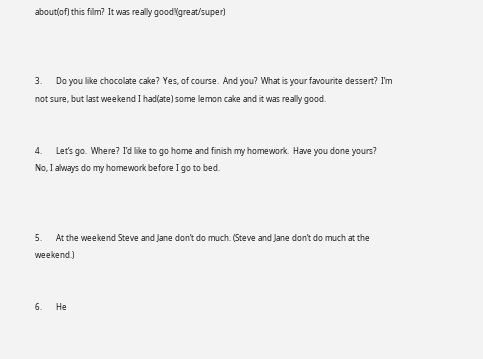about(of) this film?  It was really good!(great/super)



3.       Do you like chocolate cake?  Yes, of course.  And you?  What is your favourite dessert?  I’m not sure, but last weekend I had(ate) some lemon cake and it was really good.


4.       Let’s go.  Where?  I’d like to go home and finish my homework.  Have you done yours?  No, I always do my homework before I go to bed.



5.       At the weekend Steve and Jane don’t do much. (Steve and Jane don’t do much at the weekend.)


6.       He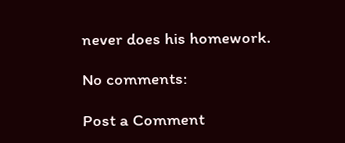never does his homework.

No comments:

Post a Comment